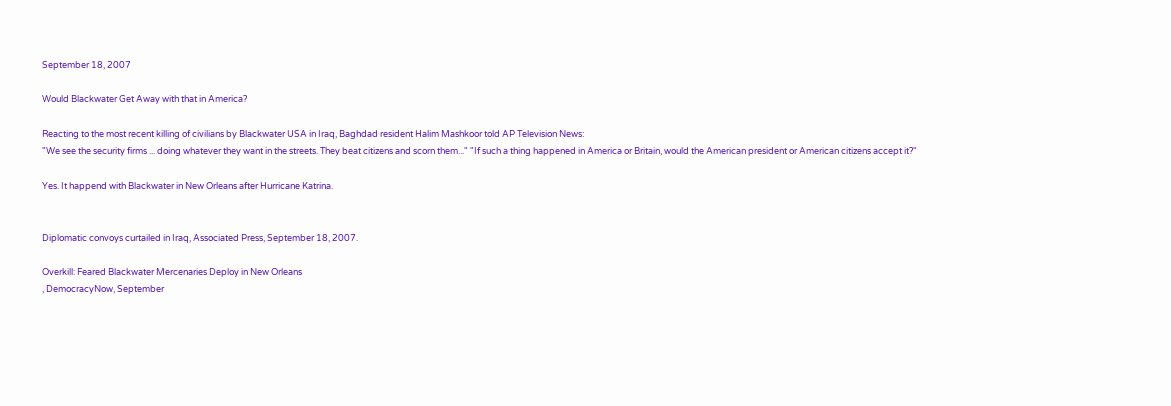September 18, 2007

Would Blackwater Get Away with that in America?

Reacting to the most recent killing of civilians by Blackwater USA in Iraq, Baghdad resident Halim Mashkoor told AP Television News:
"We see the security firms ... doing whatever they want in the streets. They beat citizens and scorn them..." "If such a thing happened in America or Britain, would the American president or American citizens accept it?"

Yes. It happend with Blackwater in New Orleans after Hurricane Katrina.


Diplomatic convoys curtailed in Iraq, Associated Press, September 18, 2007.

Overkill: Feared Blackwater Mercenaries Deploy in New Orleans
, DemocracyNow, September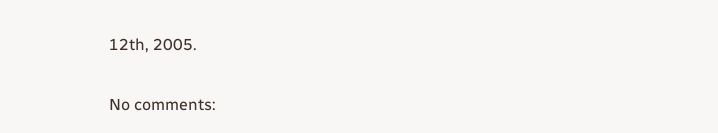12th, 2005.

No comments: